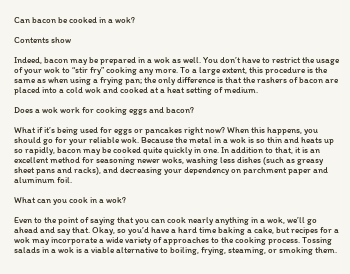Can bacon be cooked in a wok?

Contents show

Indeed, bacon may be prepared in a wok as well. You don’t have to restrict the usage of your wok to “stir fry” cooking any more. To a large extent, this procedure is the same as when using a frying pan; the only difference is that the rashers of bacon are placed into a cold wok and cooked at a heat setting of medium.

Does a wok work for cooking eggs and bacon?

What if it’s being used for eggs or pancakes right now? When this happens, you should go for your reliable wok. Because the metal in a wok is so thin and heats up so rapidly, bacon may be cooked quite quickly in one. In addition to that, it is an excellent method for seasoning newer woks, washing less dishes (such as greasy sheet pans and racks), and decreasing your dependency on parchment paper and aluminum foil.

What can you cook in a wok?

Even to the point of saying that you can cook nearly anything in a wok, we’ll go ahead and say that. Okay, so you’d have a hard time baking a cake, but recipes for a wok may incorporate a wide variety of approaches to the cooking process. Tossing salads in a wok is a viable alternative to boiling, frying, steaming, or smoking them.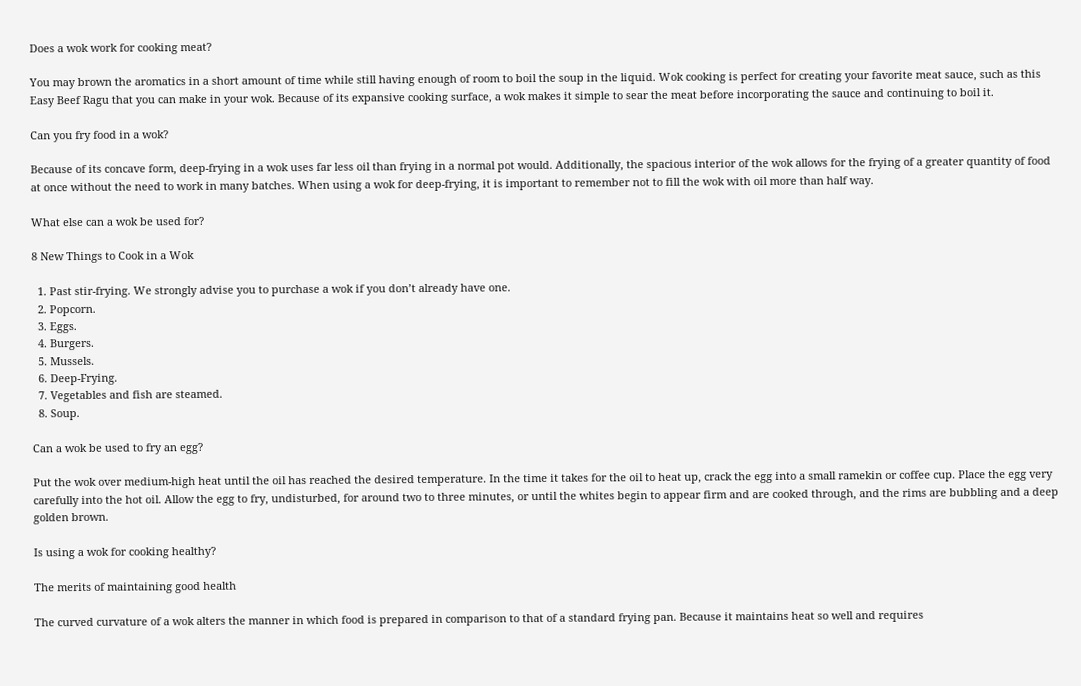Does a wok work for cooking meat?

You may brown the aromatics in a short amount of time while still having enough of room to boil the soup in the liquid. Wok cooking is perfect for creating your favorite meat sauce, such as this Easy Beef Ragu that you can make in your wok. Because of its expansive cooking surface, a wok makes it simple to sear the meat before incorporating the sauce and continuing to boil it.

Can you fry food in a wok?

Because of its concave form, deep-frying in a wok uses far less oil than frying in a normal pot would. Additionally, the spacious interior of the wok allows for the frying of a greater quantity of food at once without the need to work in many batches. When using a wok for deep-frying, it is important to remember not to fill the wok with oil more than half way.

What else can a wok be used for?

8 New Things to Cook in a Wok

  1. Past stir-frying. We strongly advise you to purchase a wok if you don’t already have one.
  2. Popcorn.
  3. Eggs.
  4. Burgers.
  5. Mussels.
  6. Deep-Frying.
  7. Vegetables and fish are steamed.
  8. Soup.

Can a wok be used to fry an egg?

Put the wok over medium-high heat until the oil has reached the desired temperature. In the time it takes for the oil to heat up, crack the egg into a small ramekin or coffee cup. Place the egg very carefully into the hot oil. Allow the egg to fry, undisturbed, for around two to three minutes, or until the whites begin to appear firm and are cooked through, and the rims are bubbling and a deep golden brown.

Is using a wok for cooking healthy?

The merits of maintaining good health

The curved curvature of a wok alters the manner in which food is prepared in comparison to that of a standard frying pan. Because it maintains heat so well and requires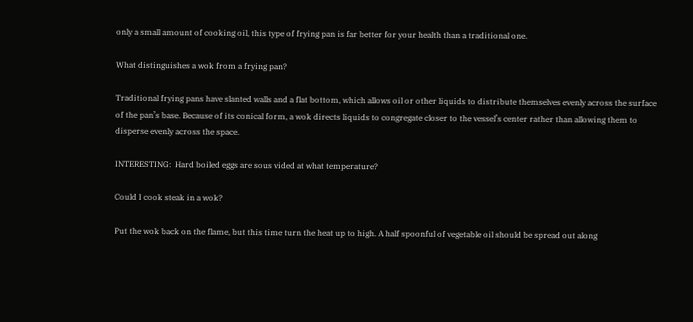only a small amount of cooking oil, this type of frying pan is far better for your health than a traditional one.

What distinguishes a wok from a frying pan?

Traditional frying pans have slanted walls and a flat bottom, which allows oil or other liquids to distribute themselves evenly across the surface of the pan’s base. Because of its conical form, a wok directs liquids to congregate closer to the vessel’s center rather than allowing them to disperse evenly across the space.

INTERESTING:  Hard boiled eggs are sous vided at what temperature?

Could I cook steak in a wok?

Put the wok back on the flame, but this time turn the heat up to high. A half spoonful of vegetable oil should be spread out along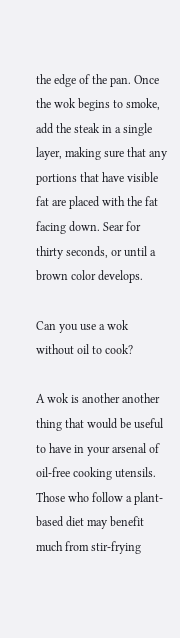the edge of the pan. Once the wok begins to smoke, add the steak in a single layer, making sure that any portions that have visible fat are placed with the fat facing down. Sear for thirty seconds, or until a brown color develops.

Can you use a wok without oil to cook?

A wok is another another thing that would be useful to have in your arsenal of oil-free cooking utensils. Those who follow a plant-based diet may benefit much from stir-frying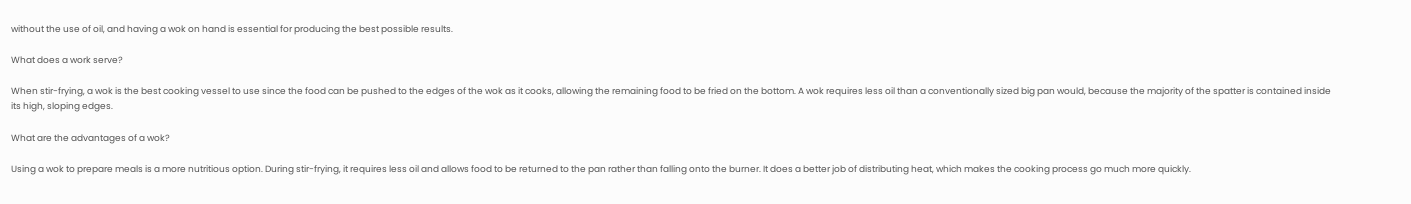without the use of oil, and having a wok on hand is essential for producing the best possible results.

What does a work serve?

When stir-frying, a wok is the best cooking vessel to use since the food can be pushed to the edges of the wok as it cooks, allowing the remaining food to be fried on the bottom. A wok requires less oil than a conventionally sized big pan would, because the majority of the spatter is contained inside its high, sloping edges.

What are the advantages of a wok?

Using a wok to prepare meals is a more nutritious option. During stir-frying, it requires less oil and allows food to be returned to the pan rather than falling onto the burner. It does a better job of distributing heat, which makes the cooking process go much more quickly.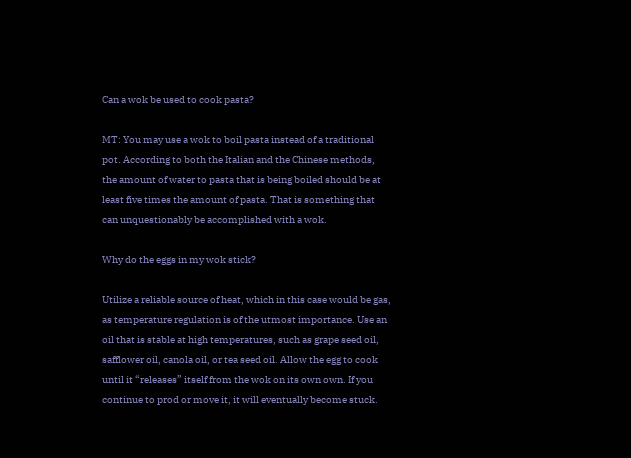Can a wok be used to cook pasta?

MT: You may use a wok to boil pasta instead of a traditional pot. According to both the Italian and the Chinese methods, the amount of water to pasta that is being boiled should be at least five times the amount of pasta. That is something that can unquestionably be accomplished with a wok.

Why do the eggs in my wok stick?

Utilize a reliable source of heat, which in this case would be gas, as temperature regulation is of the utmost importance. Use an oil that is stable at high temperatures, such as grape seed oil, safflower oil, canola oil, or tea seed oil. Allow the egg to cook until it “releases” itself from the wok on its own own. If you continue to prod or move it, it will eventually become stuck.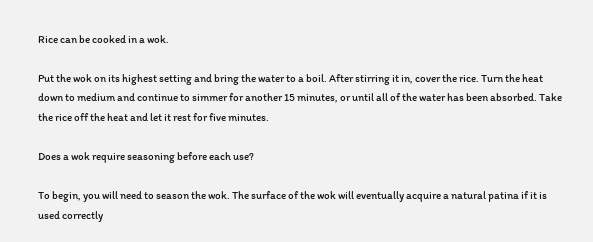Rice can be cooked in a wok.

Put the wok on its highest setting and bring the water to a boil. After stirring it in, cover the rice. Turn the heat down to medium and continue to simmer for another 15 minutes, or until all of the water has been absorbed. Take the rice off the heat and let it rest for five minutes.

Does a wok require seasoning before each use?

To begin, you will need to season the wok. The surface of the wok will eventually acquire a natural patina if it is used correctly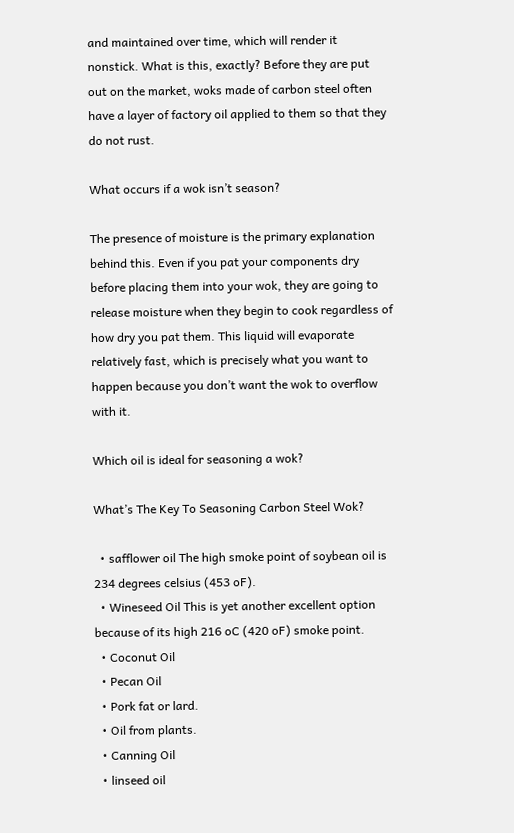and maintained over time, which will render it nonstick. What is this, exactly? Before they are put out on the market, woks made of carbon steel often have a layer of factory oil applied to them so that they do not rust.

What occurs if a wok isn’t season?

The presence of moisture is the primary explanation behind this. Even if you pat your components dry before placing them into your wok, they are going to release moisture when they begin to cook regardless of how dry you pat them. This liquid will evaporate relatively fast, which is precisely what you want to happen because you don’t want the wok to overflow with it.

Which oil is ideal for seasoning a wok?

What’s The Key To Seasoning Carbon Steel Wok?

  • safflower oil The high smoke point of soybean oil is 234 degrees celsius (453 oF).
  • Wineseed Oil This is yet another excellent option because of its high 216 oC (420 oF) smoke point.
  • Coconut Oil
  • Pecan Oil
  • Pork fat or lard.
  • Oil from plants.
  • Canning Oil
  • linseed oil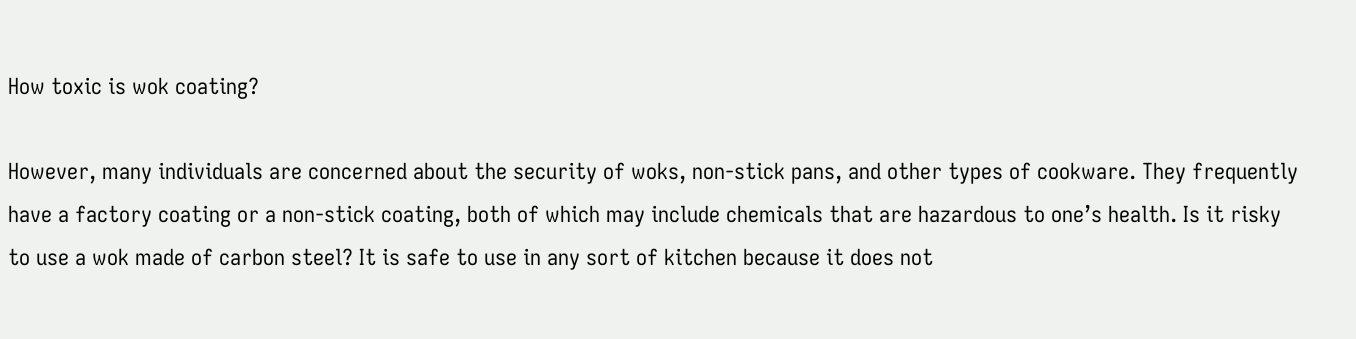How toxic is wok coating?

However, many individuals are concerned about the security of woks, non-stick pans, and other types of cookware. They frequently have a factory coating or a non-stick coating, both of which may include chemicals that are hazardous to one’s health. Is it risky to use a wok made of carbon steel? It is safe to use in any sort of kitchen because it does not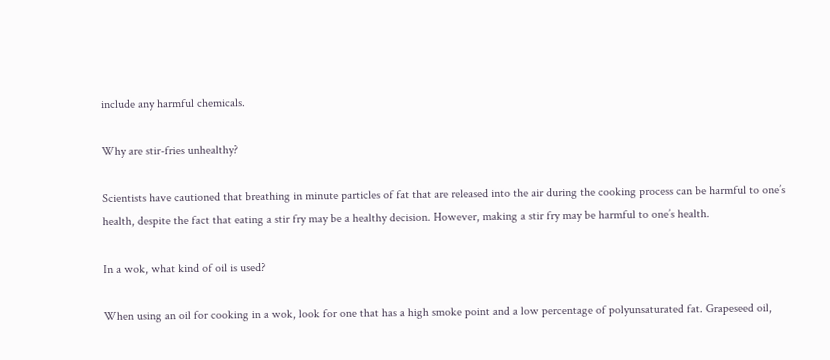include any harmful chemicals.

Why are stir-fries unhealthy?

Scientists have cautioned that breathing in minute particles of fat that are released into the air during the cooking process can be harmful to one’s health, despite the fact that eating a stir fry may be a healthy decision. However, making a stir fry may be harmful to one’s health.

In a wok, what kind of oil is used?

When using an oil for cooking in a wok, look for one that has a high smoke point and a low percentage of polyunsaturated fat. Grapeseed oil,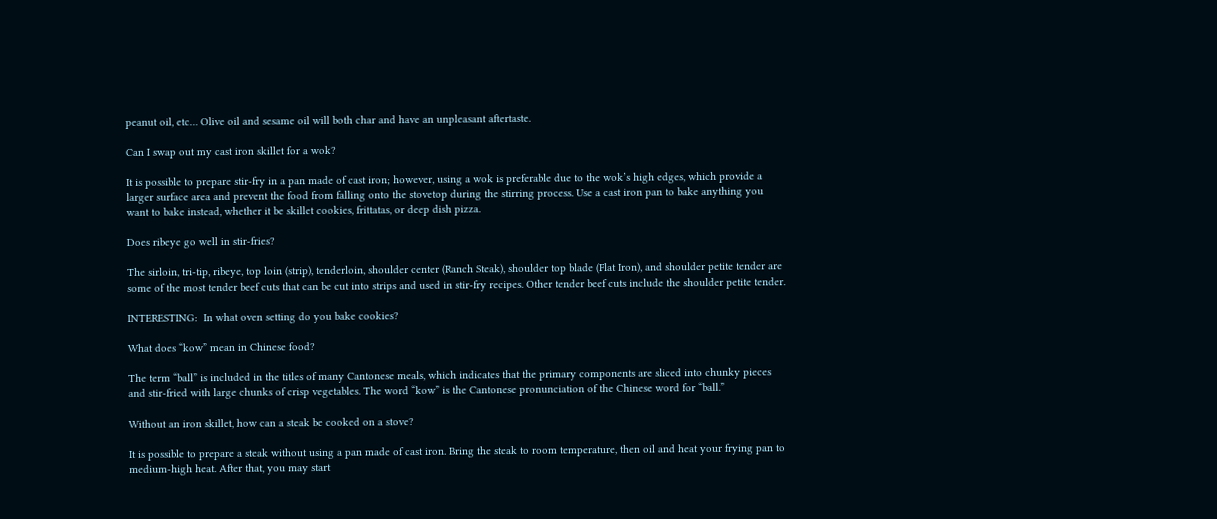peanut oil, etc… Olive oil and sesame oil will both char and have an unpleasant aftertaste.

Can I swap out my cast iron skillet for a wok?

It is possible to prepare stir-fry in a pan made of cast iron; however, using a wok is preferable due to the wok’s high edges, which provide a larger surface area and prevent the food from falling onto the stovetop during the stirring process. Use a cast iron pan to bake anything you want to bake instead, whether it be skillet cookies, frittatas, or deep dish pizza.

Does ribeye go well in stir-fries?

The sirloin, tri-tip, ribeye, top loin (strip), tenderloin, shoulder center (Ranch Steak), shoulder top blade (Flat Iron), and shoulder petite tender are some of the most tender beef cuts that can be cut into strips and used in stir-fry recipes. Other tender beef cuts include the shoulder petite tender.

INTERESTING:  In what oven setting do you bake cookies?

What does “kow” mean in Chinese food?

The term “ball” is included in the titles of many Cantonese meals, which indicates that the primary components are sliced into chunky pieces and stir-fried with large chunks of crisp vegetables. The word “kow” is the Cantonese pronunciation of the Chinese word for “ball.”

Without an iron skillet, how can a steak be cooked on a stove?

It is possible to prepare a steak without using a pan made of cast iron. Bring the steak to room temperature, then oil and heat your frying pan to medium-high heat. After that, you may start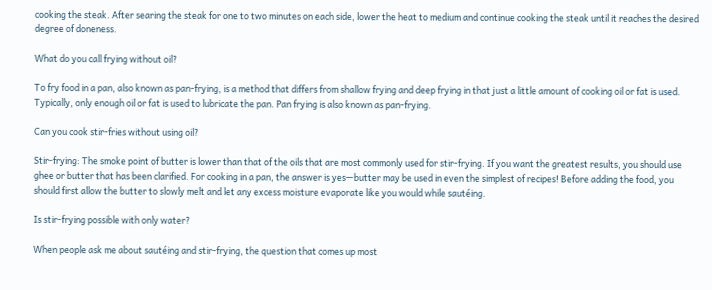cooking the steak. After searing the steak for one to two minutes on each side, lower the heat to medium and continue cooking the steak until it reaches the desired degree of doneness.

What do you call frying without oil?

To fry food in a pan, also known as pan-frying, is a method that differs from shallow frying and deep frying in that just a little amount of cooking oil or fat is used. Typically, only enough oil or fat is used to lubricate the pan. Pan frying is also known as pan-frying.

Can you cook stir-fries without using oil?

Stir-frying: The smoke point of butter is lower than that of the oils that are most commonly used for stir-frying. If you want the greatest results, you should use ghee or butter that has been clarified. For cooking in a pan, the answer is yes—butter may be used in even the simplest of recipes! Before adding the food, you should first allow the butter to slowly melt and let any excess moisture evaporate like you would while sautéing.

Is stir-frying possible with only water?

When people ask me about sautéing and stir-frying, the question that comes up most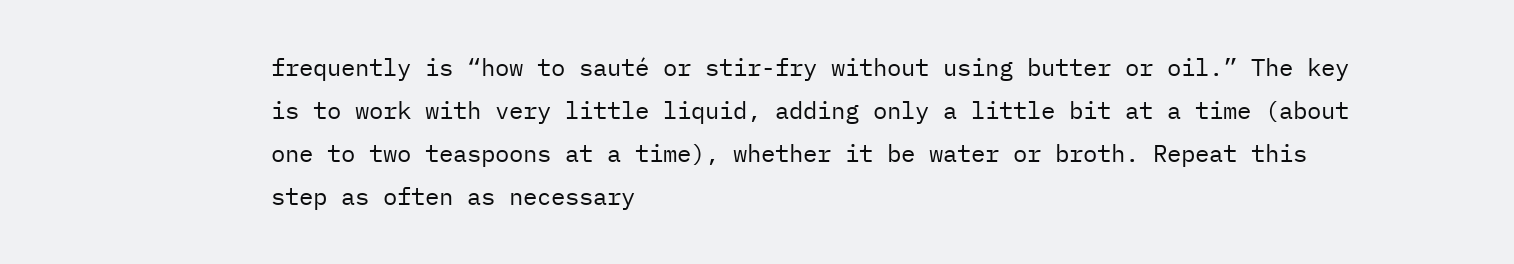frequently is “how to sauté or stir-fry without using butter or oil.” The key is to work with very little liquid, adding only a little bit at a time (about one to two teaspoons at a time), whether it be water or broth. Repeat this step as often as necessary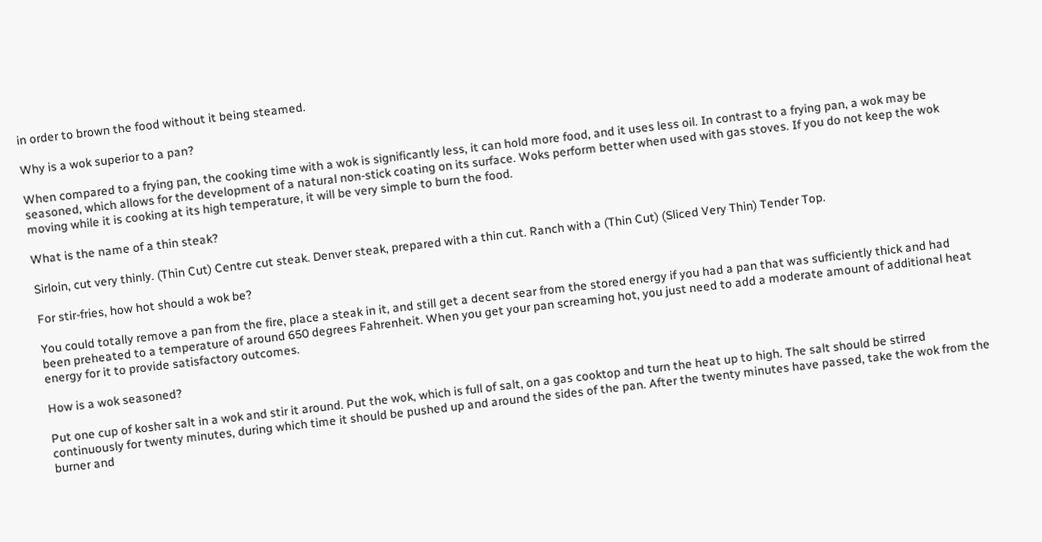in order to brown the food without it being steamed.

Why is a wok superior to a pan?

When compared to a frying pan, the cooking time with a wok is significantly less, it can hold more food, and it uses less oil. In contrast to a frying pan, a wok may be seasoned, which allows for the development of a natural non-stick coating on its surface. Woks perform better when used with gas stoves. If you do not keep the wok moving while it is cooking at its high temperature, it will be very simple to burn the food.

What is the name of a thin steak?

Sirloin, cut very thinly. (Thin Cut) Centre cut steak. Denver steak, prepared with a thin cut. Ranch with a (Thin Cut) (Sliced Very Thin) Tender Top.

For stir-fries, how hot should a wok be?

You could totally remove a pan from the fire, place a steak in it, and still get a decent sear from the stored energy if you had a pan that was sufficiently thick and had been preheated to a temperature of around 650 degrees Fahrenheit. When you get your pan screaming hot, you just need to add a moderate amount of additional heat energy for it to provide satisfactory outcomes.

How is a wok seasoned?

Put one cup of kosher salt in a wok and stir it around. Put the wok, which is full of salt, on a gas cooktop and turn the heat up to high. The salt should be stirred continuously for twenty minutes, during which time it should be pushed up and around the sides of the pan. After the twenty minutes have passed, take the wok from the burner and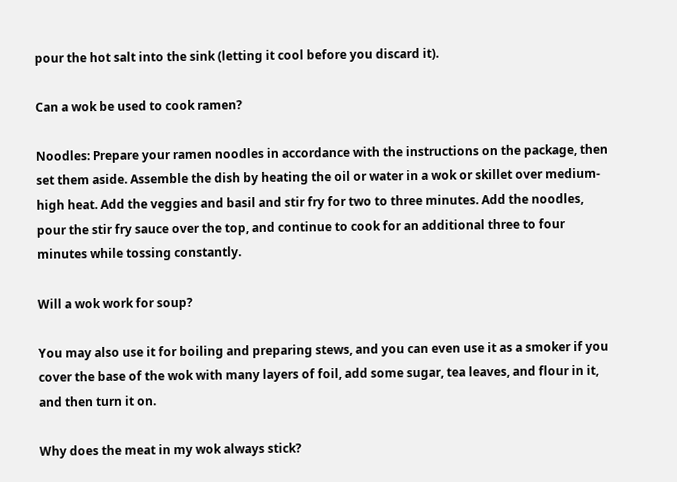pour the hot salt into the sink (letting it cool before you discard it).

Can a wok be used to cook ramen?

Noodles: Prepare your ramen noodles in accordance with the instructions on the package, then set them aside. Assemble the dish by heating the oil or water in a wok or skillet over medium-high heat. Add the veggies and basil and stir fry for two to three minutes. Add the noodles, pour the stir fry sauce over the top, and continue to cook for an additional three to four minutes while tossing constantly.

Will a wok work for soup?

You may also use it for boiling and preparing stews, and you can even use it as a smoker if you cover the base of the wok with many layers of foil, add some sugar, tea leaves, and flour in it, and then turn it on.

Why does the meat in my wok always stick?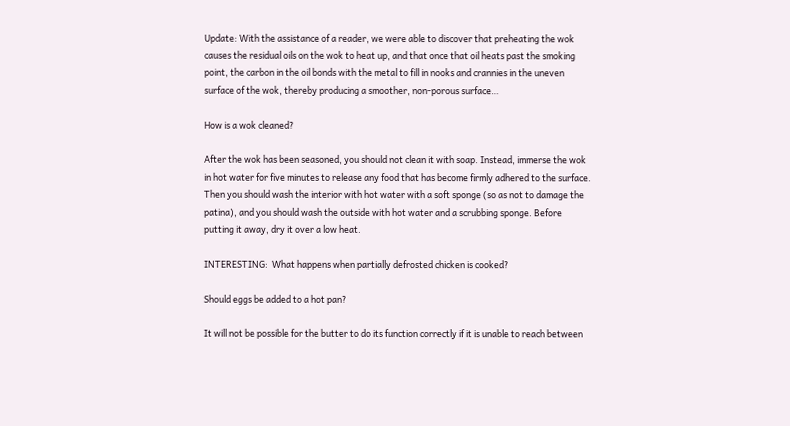Update: With the assistance of a reader, we were able to discover that preheating the wok causes the residual oils on the wok to heat up, and that once that oil heats past the smoking point, the carbon in the oil bonds with the metal to fill in nooks and crannies in the uneven surface of the wok, thereby producing a smoother, non-porous surface…

How is a wok cleaned?

After the wok has been seasoned, you should not clean it with soap. Instead, immerse the wok in hot water for five minutes to release any food that has become firmly adhered to the surface. Then you should wash the interior with hot water with a soft sponge (so as not to damage the patina), and you should wash the outside with hot water and a scrubbing sponge. Before putting it away, dry it over a low heat.

INTERESTING:  What happens when partially defrosted chicken is cooked?

Should eggs be added to a hot pan?

It will not be possible for the butter to do its function correctly if it is unable to reach between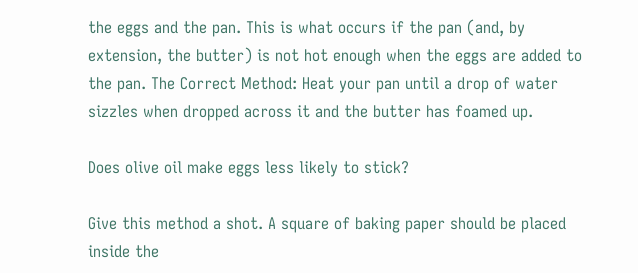the eggs and the pan. This is what occurs if the pan (and, by extension, the butter) is not hot enough when the eggs are added to the pan. The Correct Method: Heat your pan until a drop of water sizzles when dropped across it and the butter has foamed up.

Does olive oil make eggs less likely to stick?

Give this method a shot. A square of baking paper should be placed inside the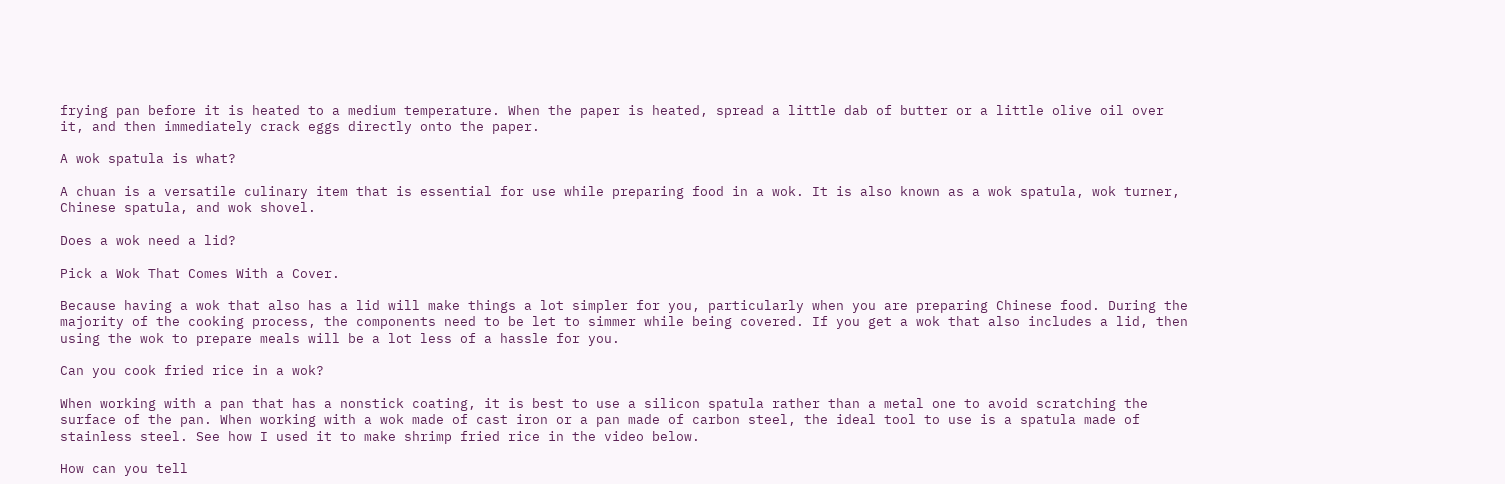frying pan before it is heated to a medium temperature. When the paper is heated, spread a little dab of butter or a little olive oil over it, and then immediately crack eggs directly onto the paper.

A wok spatula is what?

A chuan is a versatile culinary item that is essential for use while preparing food in a wok. It is also known as a wok spatula, wok turner, Chinese spatula, and wok shovel.

Does a wok need a lid?

Pick a Wok That Comes With a Cover.

Because having a wok that also has a lid will make things a lot simpler for you, particularly when you are preparing Chinese food. During the majority of the cooking process, the components need to be let to simmer while being covered. If you get a wok that also includes a lid, then using the wok to prepare meals will be a lot less of a hassle for you.

Can you cook fried rice in a wok?

When working with a pan that has a nonstick coating, it is best to use a silicon spatula rather than a metal one to avoid scratching the surface of the pan. When working with a wok made of cast iron or a pan made of carbon steel, the ideal tool to use is a spatula made of stainless steel. See how I used it to make shrimp fried rice in the video below.

How can you tell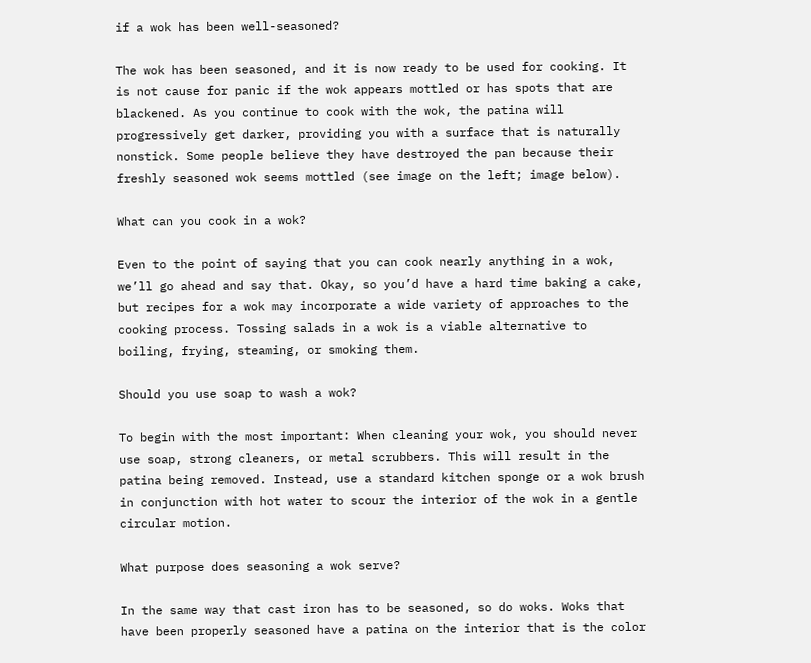if a wok has been well-seasoned?

The wok has been seasoned, and it is now ready to be used for cooking. It is not cause for panic if the wok appears mottled or has spots that are blackened. As you continue to cook with the wok, the patina will progressively get darker, providing you with a surface that is naturally nonstick. Some people believe they have destroyed the pan because their freshly seasoned wok seems mottled (see image on the left; image below).

What can you cook in a wok?

Even to the point of saying that you can cook nearly anything in a wok, we’ll go ahead and say that. Okay, so you’d have a hard time baking a cake, but recipes for a wok may incorporate a wide variety of approaches to the cooking process. Tossing salads in a wok is a viable alternative to boiling, frying, steaming, or smoking them.

Should you use soap to wash a wok?

To begin with the most important: When cleaning your wok, you should never use soap, strong cleaners, or metal scrubbers. This will result in the patina being removed. Instead, use a standard kitchen sponge or a wok brush in conjunction with hot water to scour the interior of the wok in a gentle circular motion.

What purpose does seasoning a wok serve?

In the same way that cast iron has to be seasoned, so do woks. Woks that have been properly seasoned have a patina on the interior that is the color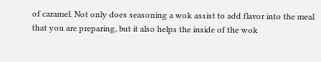of caramel. Not only does seasoning a wok assist to add flavor into the meal that you are preparing, but it also helps the inside of the wok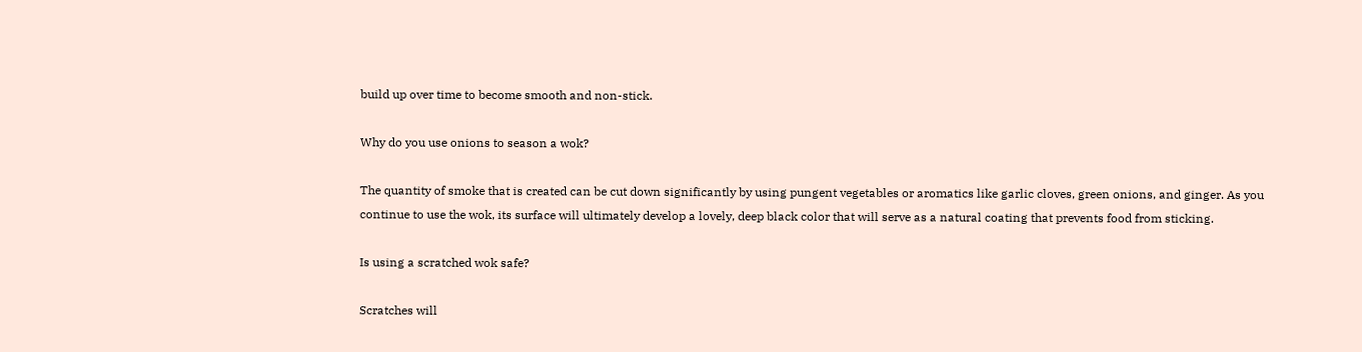build up over time to become smooth and non-stick.

Why do you use onions to season a wok?

The quantity of smoke that is created can be cut down significantly by using pungent vegetables or aromatics like garlic cloves, green onions, and ginger. As you continue to use the wok, its surface will ultimately develop a lovely, deep black color that will serve as a natural coating that prevents food from sticking.

Is using a scratched wok safe?

Scratches will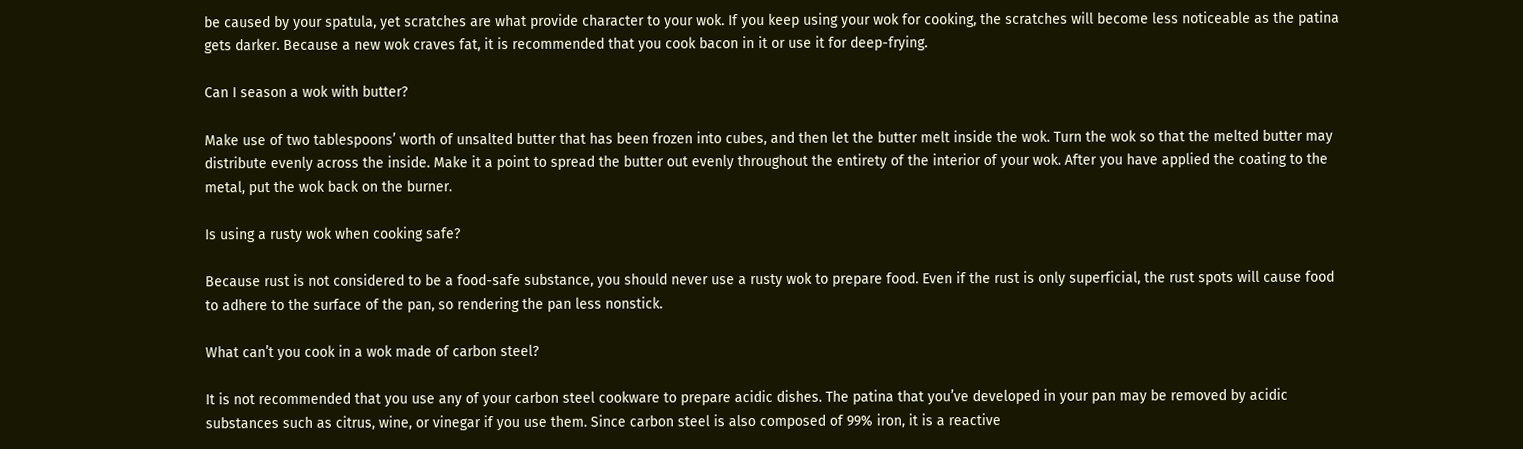be caused by your spatula, yet scratches are what provide character to your wok. If you keep using your wok for cooking, the scratches will become less noticeable as the patina gets darker. Because a new wok craves fat, it is recommended that you cook bacon in it or use it for deep-frying.

Can I season a wok with butter?

Make use of two tablespoons’ worth of unsalted butter that has been frozen into cubes, and then let the butter melt inside the wok. Turn the wok so that the melted butter may distribute evenly across the inside. Make it a point to spread the butter out evenly throughout the entirety of the interior of your wok. After you have applied the coating to the metal, put the wok back on the burner.

Is using a rusty wok when cooking safe?

Because rust is not considered to be a food-safe substance, you should never use a rusty wok to prepare food. Even if the rust is only superficial, the rust spots will cause food to adhere to the surface of the pan, so rendering the pan less nonstick.

What can’t you cook in a wok made of carbon steel?

It is not recommended that you use any of your carbon steel cookware to prepare acidic dishes. The patina that you’ve developed in your pan may be removed by acidic substances such as citrus, wine, or vinegar if you use them. Since carbon steel is also composed of 99% iron, it is a reactive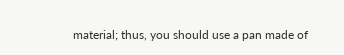material; thus, you should use a pan made of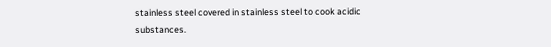stainless steel covered in stainless steel to cook acidic substances.